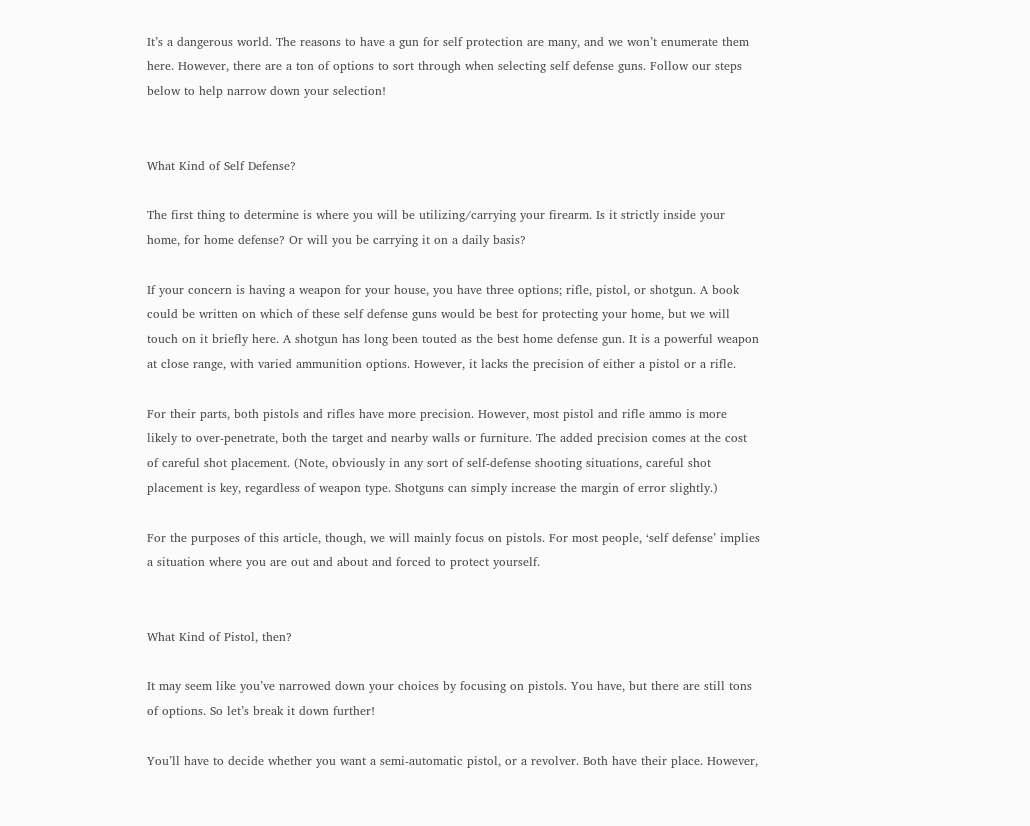It’s a dangerous world. The reasons to have a gun for self protection are many, and we won’t enumerate them here. However, there are a ton of options to sort through when selecting self defense guns. Follow our steps below to help narrow down your selection!


What Kind of Self Defense?

The first thing to determine is where you will be utilizing/carrying your firearm. Is it strictly inside your home, for home defense? Or will you be carrying it on a daily basis?

If your concern is having a weapon for your house, you have three options; rifle, pistol, or shotgun. A book could be written on which of these self defense guns would be best for protecting your home, but we will touch on it briefly here. A shotgun has long been touted as the best home defense gun. It is a powerful weapon at close range, with varied ammunition options. However, it lacks the precision of either a pistol or a rifle.

For their parts, both pistols and rifles have more precision. However, most pistol and rifle ammo is more likely to over-penetrate, both the target and nearby walls or furniture. The added precision comes at the cost of careful shot placement. (Note, obviously in any sort of self-defense shooting situations, careful shot placement is key, regardless of weapon type. Shotguns can simply increase the margin of error slightly.)

For the purposes of this article, though, we will mainly focus on pistols. For most people, ‘self defense’ implies a situation where you are out and about and forced to protect yourself.


What Kind of Pistol, then?

It may seem like you’ve narrowed down your choices by focusing on pistols. You have, but there are still tons of options. So let’s break it down further!

You’ll have to decide whether you want a semi-automatic pistol, or a revolver. Both have their place. However,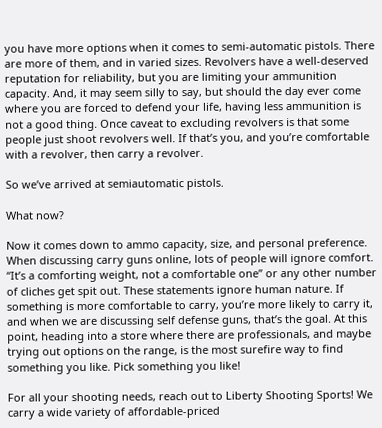you have more options when it comes to semi-automatic pistols. There are more of them, and in varied sizes. Revolvers have a well-deserved reputation for reliability, but you are limiting your ammunition capacity. And, it may seem silly to say, but should the day ever come where you are forced to defend your life, having less ammunition is not a good thing. Once caveat to excluding revolvers is that some people just shoot revolvers well. If that’s you, and you’re comfortable with a revolver, then carry a revolver.

So we’ve arrived at semiautomatic pistols.

What now?

Now it comes down to ammo capacity, size, and personal preference. When discussing carry guns online, lots of people will ignore comfort. “It’s a comforting weight, not a comfortable one” or any other number of cliches get spit out. These statements ignore human nature. If something is more comfortable to carry, you’re more likely to carry it, and when we are discussing self defense guns, that’s the goal. At this point, heading into a store where there are professionals, and maybe trying out options on the range, is the most surefire way to find something you like. Pick something you like!

For all your shooting needs, reach out to Liberty Shooting Sports! We carry a wide variety of affordable-priced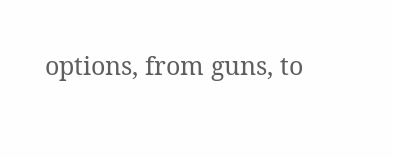options, from guns, to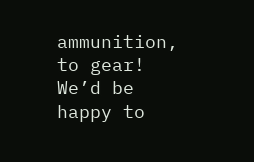ammunition, to gear! We’d be happy to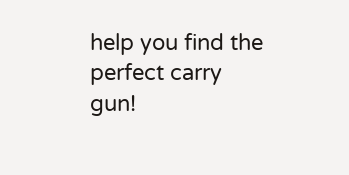help you find the perfect carry gun!